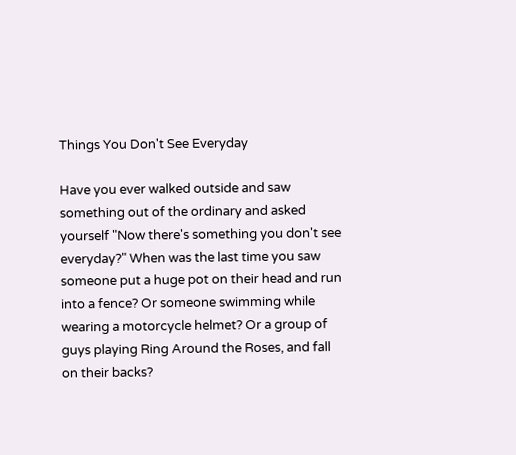Things You Don't See Everyday

Have you ever walked outside and saw something out of the ordinary and asked yourself "Now there's something you don't see everyday?" When was the last time you saw someone put a huge pot on their head and run into a fence? Or someone swimming while wearing a motorcycle helmet? Or a group of guys playing Ring Around the Roses, and fall on their backs?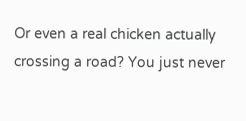Or even a real chicken actually crossing a road? You just never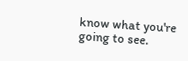know what you're going to see.